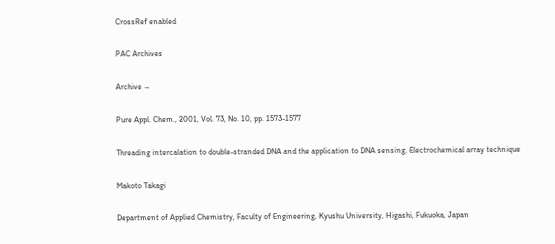CrossRef enabled

PAC Archives

Archive →

Pure Appl. Chem., 2001, Vol. 73, No. 10, pp. 1573-1577

Threading intercalation to double-stranded DNA and the application to DNA sensing. Electrochemical array technique

Makoto Takagi

Department of Applied Chemistry, Faculty of Engineering, Kyushu University, Higashi, Fukuoka, Japan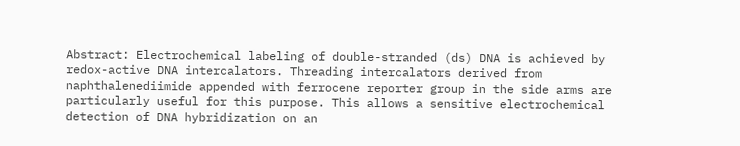Abstract: Electrochemical labeling of double-stranded (ds) DNA is achieved by redox-active DNA intercalators. Threading intercalators derived from naphthalenediimide appended with ferrocene reporter group in the side arms are particularly useful for this purpose. This allows a sensitive electrochemical detection of DNA hybridization on an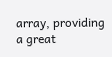array, providing a great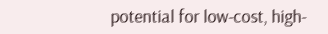potential for low-cost, high-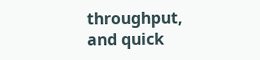throughput, and quick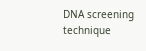DNA screening technique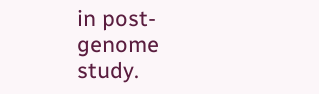in post-genome study.